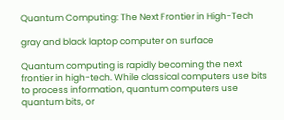Quantum Computing: The Next Frontier in High-Tech

gray and black laptop computer on surface

Quantum computing is rapidly becoming the next frontier in high-tech. While classical computers use bits to process information, quantum computers use quantum bits, or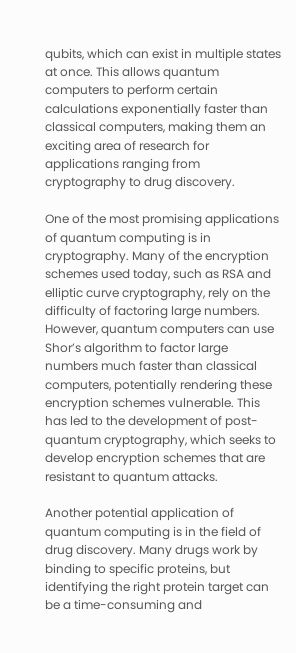qubits, which can exist in multiple states at once. This allows quantum computers to perform certain calculations exponentially faster than classical computers, making them an exciting area of research for applications ranging from cryptography to drug discovery.

One of the most promising applications of quantum computing is in cryptography. Many of the encryption schemes used today, such as RSA and elliptic curve cryptography, rely on the difficulty of factoring large numbers. However, quantum computers can use Shor’s algorithm to factor large numbers much faster than classical computers, potentially rendering these encryption schemes vulnerable. This has led to the development of post-quantum cryptography, which seeks to develop encryption schemes that are resistant to quantum attacks.

Another potential application of quantum computing is in the field of drug discovery. Many drugs work by binding to specific proteins, but identifying the right protein target can be a time-consuming and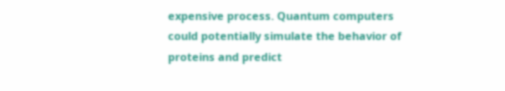expensive process. Quantum computers could potentially simulate the behavior of proteins and predict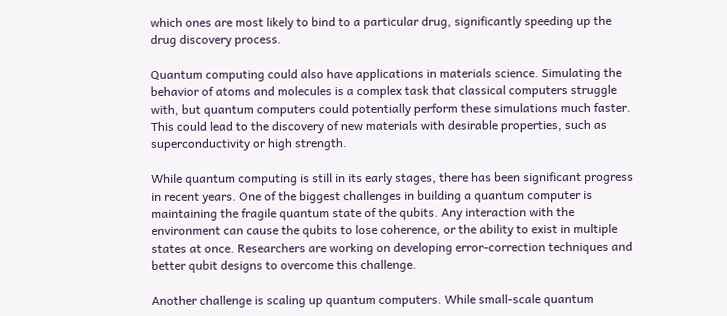which ones are most likely to bind to a particular drug, significantly speeding up the drug discovery process.

Quantum computing could also have applications in materials science. Simulating the behavior of atoms and molecules is a complex task that classical computers struggle with, but quantum computers could potentially perform these simulations much faster. This could lead to the discovery of new materials with desirable properties, such as superconductivity or high strength.

While quantum computing is still in its early stages, there has been significant progress in recent years. One of the biggest challenges in building a quantum computer is maintaining the fragile quantum state of the qubits. Any interaction with the environment can cause the qubits to lose coherence, or the ability to exist in multiple states at once. Researchers are working on developing error-correction techniques and better qubit designs to overcome this challenge.

Another challenge is scaling up quantum computers. While small-scale quantum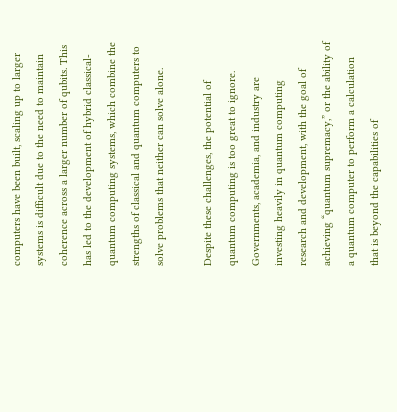computers have been built, scaling up to larger systems is difficult due to the need to maintain coherence across a larger number of qubits. This has led to the development of hybrid classical-quantum computing systems, which combine the strengths of classical and quantum computers to solve problems that neither can solve alone.

Despite these challenges, the potential of quantum computing is too great to ignore. Governments, academia, and industry are investing heavily in quantum computing research and development, with the goal of achieving “quantum supremacy,” or the ability of a quantum computer to perform a calculation that is beyond the capabilities of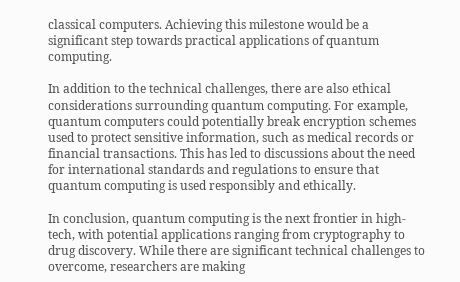classical computers. Achieving this milestone would be a significant step towards practical applications of quantum computing.

In addition to the technical challenges, there are also ethical considerations surrounding quantum computing. For example, quantum computers could potentially break encryption schemes used to protect sensitive information, such as medical records or financial transactions. This has led to discussions about the need for international standards and regulations to ensure that quantum computing is used responsibly and ethically.

In conclusion, quantum computing is the next frontier in high-tech, with potential applications ranging from cryptography to drug discovery. While there are significant technical challenges to overcome, researchers are making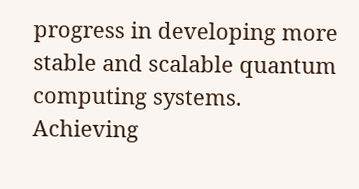progress in developing more stable and scalable quantum computing systems. Achieving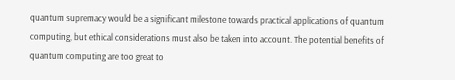quantum supremacy would be a significant milestone towards practical applications of quantum computing, but ethical considerations must also be taken into account. The potential benefits of quantum computing are too great to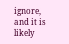ignore, and it is likely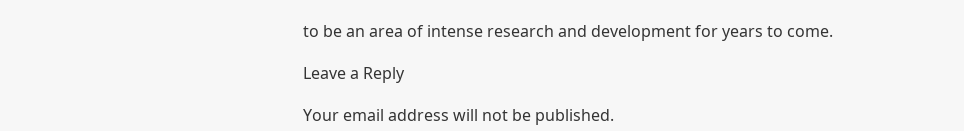to be an area of intense research and development for years to come.

Leave a Reply

Your email address will not be published.